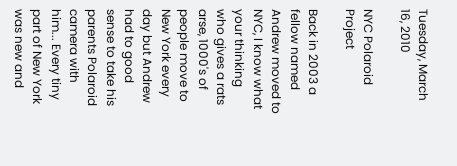Tuesday, March 16, 2010

NYC Polaroid Project

Back in 2003 a fellow named Andrew moved to NYC, I know what your thinking who gives a rats arse, 1000's of people move to New York every day but Andrew had to good sense to take his parents Polaroid camera with him... Every tiny part of New York was new and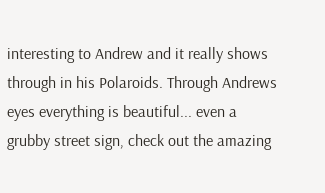interesting to Andrew and it really shows through in his Polaroids. Through Andrews eyes everything is beautiful... even a grubby street sign, check out the amazing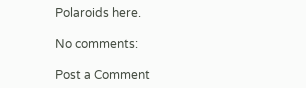Polaroids here.

No comments:

Post a Comment